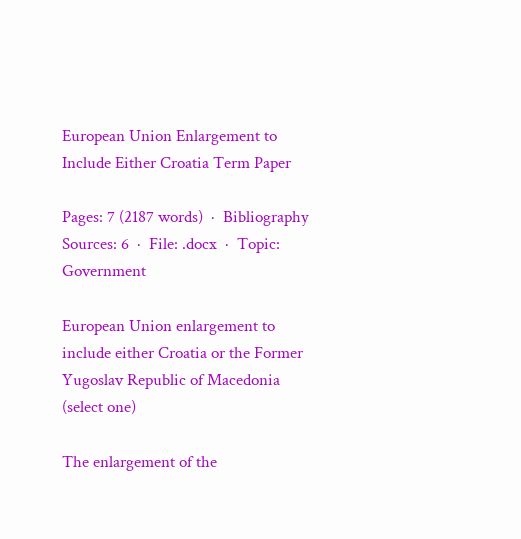European Union Enlargement to Include Either Croatia Term Paper

Pages: 7 (2187 words)  ·  Bibliography Sources: 6  ·  File: .docx  ·  Topic: Government

European Union enlargement to include either Croatia or the Former Yugoslav Republic of Macedonia (select one)

The enlargement of the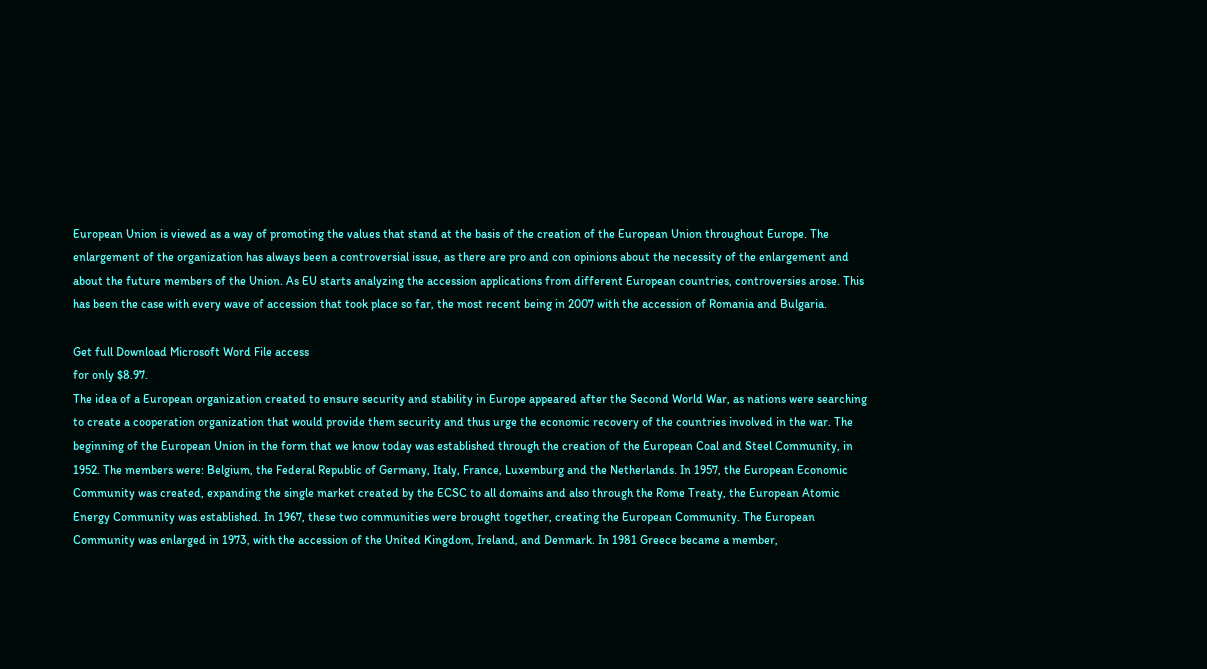European Union is viewed as a way of promoting the values that stand at the basis of the creation of the European Union throughout Europe. The enlargement of the organization has always been a controversial issue, as there are pro and con opinions about the necessity of the enlargement and about the future members of the Union. As EU starts analyzing the accession applications from different European countries, controversies arose. This has been the case with every wave of accession that took place so far, the most recent being in 2007 with the accession of Romania and Bulgaria.

Get full Download Microsoft Word File access
for only $8.97.
The idea of a European organization created to ensure security and stability in Europe appeared after the Second World War, as nations were searching to create a cooperation organization that would provide them security and thus urge the economic recovery of the countries involved in the war. The beginning of the European Union in the form that we know today was established through the creation of the European Coal and Steel Community, in 1952. The members were: Belgium, the Federal Republic of Germany, Italy, France, Luxemburg and the Netherlands. In 1957, the European Economic Community was created, expanding the single market created by the ECSC to all domains and also through the Rome Treaty, the European Atomic Energy Community was established. In 1967, these two communities were brought together, creating the European Community. The European Community was enlarged in 1973, with the accession of the United Kingdom, Ireland, and Denmark. In 1981 Greece became a member,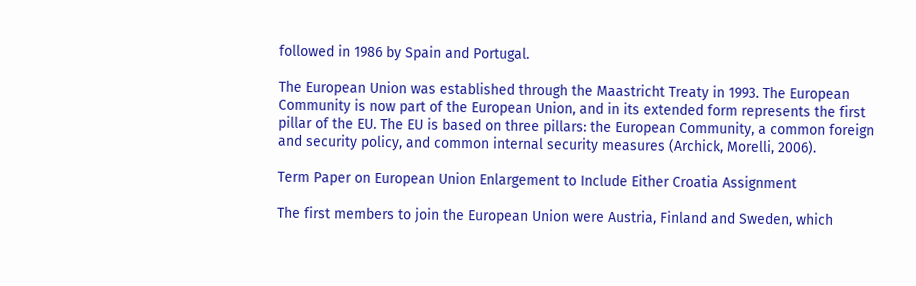followed in 1986 by Spain and Portugal.

The European Union was established through the Maastricht Treaty in 1993. The European Community is now part of the European Union, and in its extended form represents the first pillar of the EU. The EU is based on three pillars: the European Community, a common foreign and security policy, and common internal security measures (Archick, Morelli, 2006).

Term Paper on European Union Enlargement to Include Either Croatia Assignment

The first members to join the European Union were Austria, Finland and Sweden, which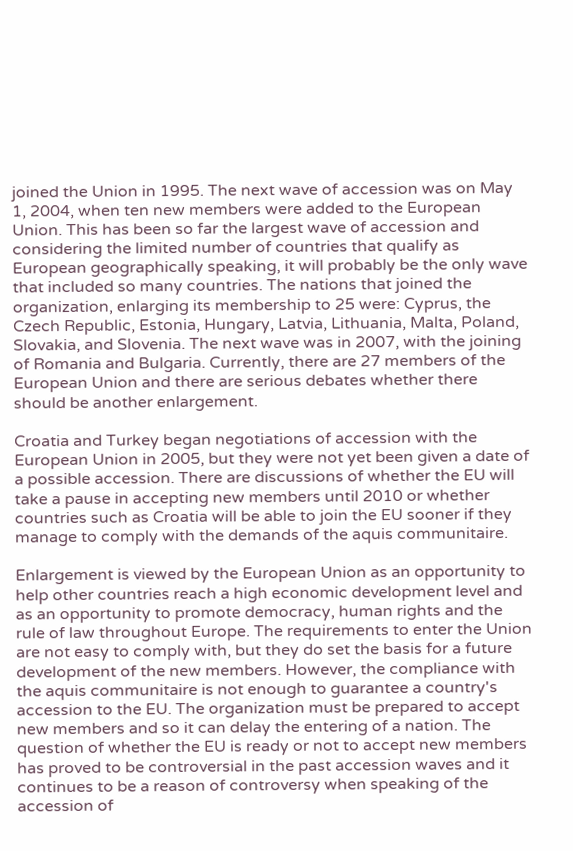joined the Union in 1995. The next wave of accession was on May 1, 2004, when ten new members were added to the European Union. This has been so far the largest wave of accession and considering the limited number of countries that qualify as European geographically speaking, it will probably be the only wave that included so many countries. The nations that joined the organization, enlarging its membership to 25 were: Cyprus, the Czech Republic, Estonia, Hungary, Latvia, Lithuania, Malta, Poland, Slovakia, and Slovenia. The next wave was in 2007, with the joining of Romania and Bulgaria. Currently, there are 27 members of the European Union and there are serious debates whether there should be another enlargement.

Croatia and Turkey began negotiations of accession with the European Union in 2005, but they were not yet been given a date of a possible accession. There are discussions of whether the EU will take a pause in accepting new members until 2010 or whether countries such as Croatia will be able to join the EU sooner if they manage to comply with the demands of the aquis communitaire.

Enlargement is viewed by the European Union as an opportunity to help other countries reach a high economic development level and as an opportunity to promote democracy, human rights and the rule of law throughout Europe. The requirements to enter the Union are not easy to comply with, but they do set the basis for a future development of the new members. However, the compliance with the aquis communitaire is not enough to guarantee a country's accession to the EU. The organization must be prepared to accept new members and so it can delay the entering of a nation. The question of whether the EU is ready or not to accept new members has proved to be controversial in the past accession waves and it continues to be a reason of controversy when speaking of the accession of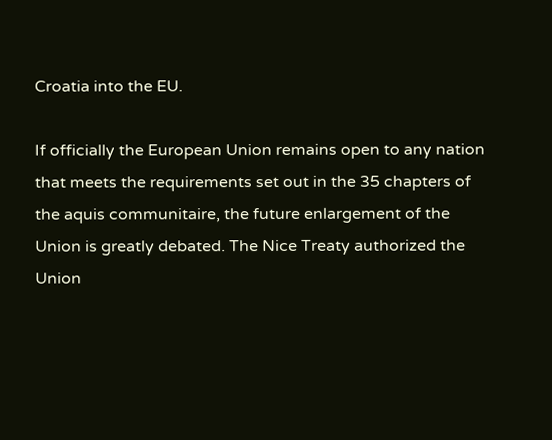Croatia into the EU.

If officially the European Union remains open to any nation that meets the requirements set out in the 35 chapters of the aquis communitaire, the future enlargement of the Union is greatly debated. The Nice Treaty authorized the Union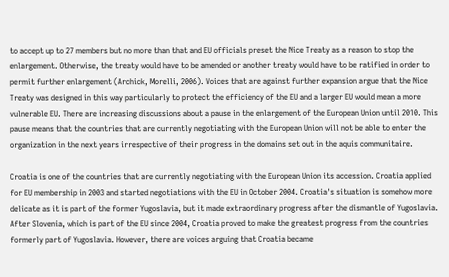to accept up to 27 members but no more than that and EU officials preset the Nice Treaty as a reason to stop the enlargement. Otherwise, the treaty would have to be amended or another treaty would have to be ratified in order to permit further enlargement (Archick, Morelli, 2006). Voices that are against further expansion argue that the Nice Treaty was designed in this way particularly to protect the efficiency of the EU and a larger EU would mean a more vulnerable EU. There are increasing discussions about a pause in the enlargement of the European Union until 2010. This pause means that the countries that are currently negotiating with the European Union will not be able to enter the organization in the next years irrespective of their progress in the domains set out in the aquis communitaire.

Croatia is one of the countries that are currently negotiating with the European Union its accession. Croatia applied for EU membership in 2003 and started negotiations with the EU in October 2004. Croatia's situation is somehow more delicate as it is part of the former Yugoslavia, but it made extraordinary progress after the dismantle of Yugoslavia. After Slovenia, which is part of the EU since 2004, Croatia proved to make the greatest progress from the countries formerly part of Yugoslavia. However, there are voices arguing that Croatia became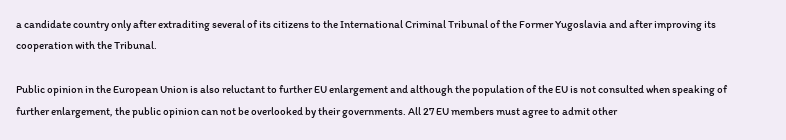a candidate country only after extraditing several of its citizens to the International Criminal Tribunal of the Former Yugoslavia and after improving its cooperation with the Tribunal.

Public opinion in the European Union is also reluctant to further EU enlargement and although the population of the EU is not consulted when speaking of further enlargement, the public opinion can not be overlooked by their governments. All 27 EU members must agree to admit other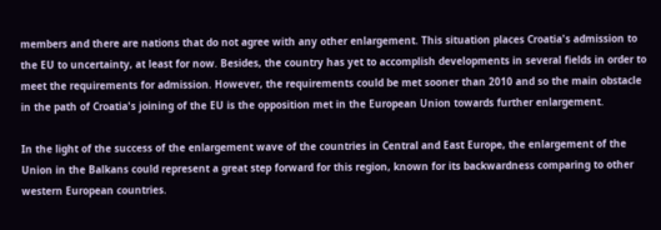members and there are nations that do not agree with any other enlargement. This situation places Croatia's admission to the EU to uncertainty, at least for now. Besides, the country has yet to accomplish developments in several fields in order to meet the requirements for admission. However, the requirements could be met sooner than 2010 and so the main obstacle in the path of Croatia's joining of the EU is the opposition met in the European Union towards further enlargement.

In the light of the success of the enlargement wave of the countries in Central and East Europe, the enlargement of the Union in the Balkans could represent a great step forward for this region, known for its backwardness comparing to other western European countries.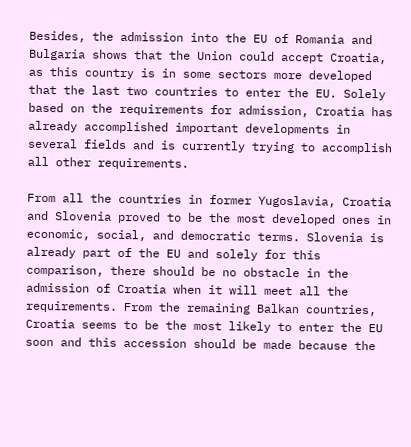Besides, the admission into the EU of Romania and Bulgaria shows that the Union could accept Croatia, as this country is in some sectors more developed that the last two countries to enter the EU. Solely based on the requirements for admission, Croatia has already accomplished important developments in several fields and is currently trying to accomplish all other requirements.

From all the countries in former Yugoslavia, Croatia and Slovenia proved to be the most developed ones in economic, social, and democratic terms. Slovenia is already part of the EU and solely for this comparison, there should be no obstacle in the admission of Croatia when it will meet all the requirements. From the remaining Balkan countries, Croatia seems to be the most likely to enter the EU soon and this accession should be made because the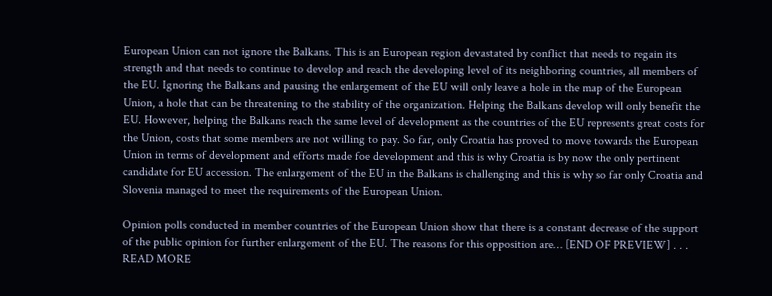European Union can not ignore the Balkans. This is an European region devastated by conflict that needs to regain its strength and that needs to continue to develop and reach the developing level of its neighboring countries, all members of the EU. Ignoring the Balkans and pausing the enlargement of the EU will only leave a hole in the map of the European Union, a hole that can be threatening to the stability of the organization. Helping the Balkans develop will only benefit the EU. However, helping the Balkans reach the same level of development as the countries of the EU represents great costs for the Union, costs that some members are not willing to pay. So far, only Croatia has proved to move towards the European Union in terms of development and efforts made foe development and this is why Croatia is by now the only pertinent candidate for EU accession. The enlargement of the EU in the Balkans is challenging and this is why so far only Croatia and Slovenia managed to meet the requirements of the European Union.

Opinion polls conducted in member countries of the European Union show that there is a constant decrease of the support of the public opinion for further enlargement of the EU. The reasons for this opposition are… [END OF PREVIEW] . . . READ MORE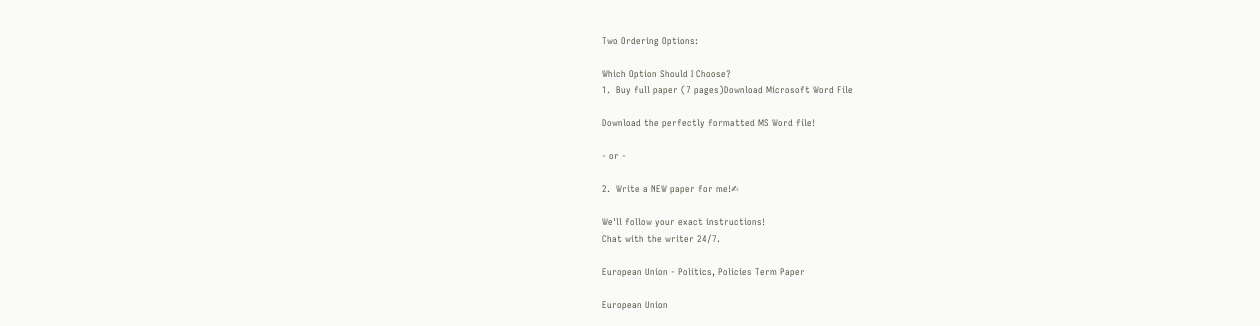Two Ordering Options:

Which Option Should I Choose?
1.  Buy full paper (7 pages)Download Microsoft Word File

Download the perfectly formatted MS Word file!

- or -

2.  Write a NEW paper for me!✍

We'll follow your exact instructions!
Chat with the writer 24/7.

European Union - Politics, Policies Term Paper

European Union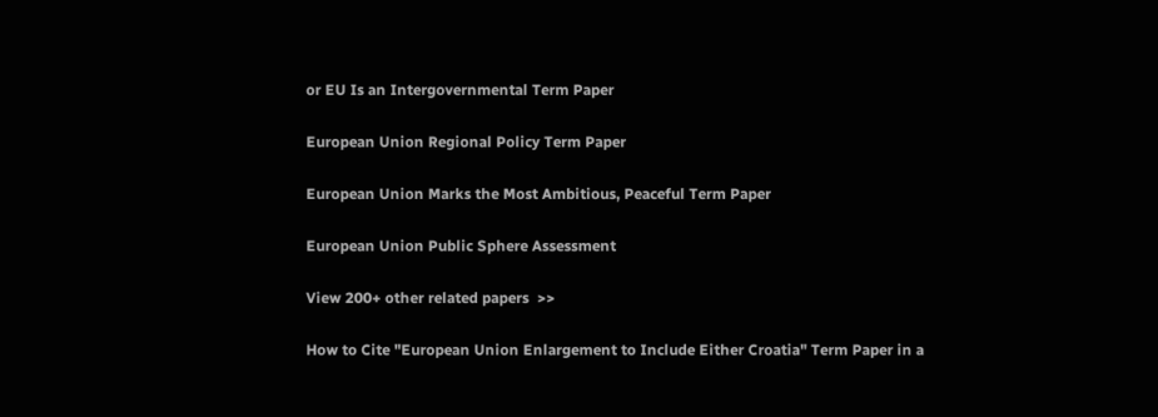or EU Is an Intergovernmental Term Paper

European Union Regional Policy Term Paper

European Union Marks the Most Ambitious, Peaceful Term Paper

European Union Public Sphere Assessment

View 200+ other related papers  >>

How to Cite "European Union Enlargement to Include Either Croatia" Term Paper in a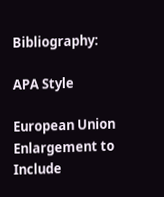Bibliography:

APA Style

European Union Enlargement to Include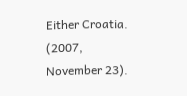Either Croatia.  (2007, November 23).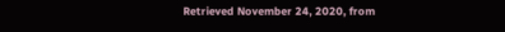Retrieved November 24, 2020, from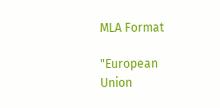MLA Format

"European Union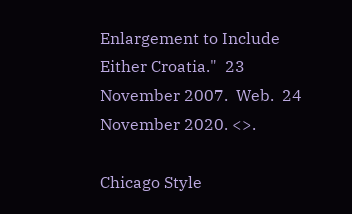Enlargement to Include Either Croatia."  23 November 2007.  Web.  24 November 2020. <>.

Chicago Style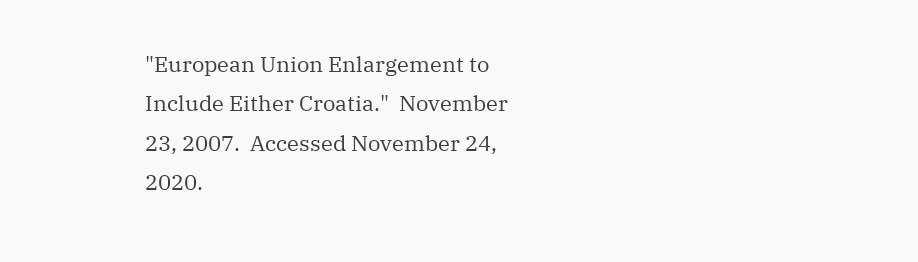"European Union Enlargement to Include Either Croatia."  November 23, 2007.  Accessed November 24, 2020.